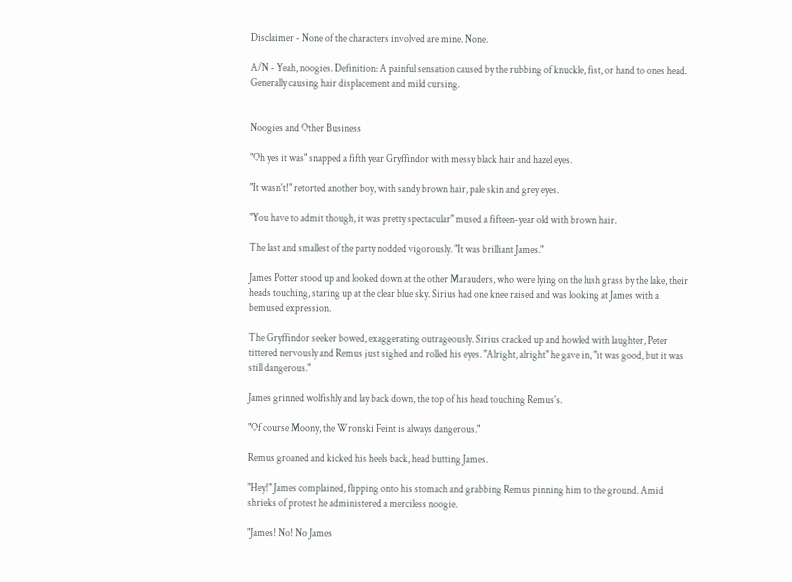Disclaimer - None of the characters involved are mine. None.

A/N - Yeah, noogies. Definition: A painful sensation caused by the rubbing of knuckle, fist, or hand to ones head. Generally causing hair displacement and mild cursing.


Noogies and Other Business

"Oh yes it was" snapped a fifth year Gryffindor with messy black hair and hazel eyes.

"It wasn't!" retorted another boy, with sandy brown hair, pale skin and grey eyes.

"You have to admit though, it was pretty spectacular" mused a fifteen-year old with brown hair.

The last and smallest of the party nodded vigorously. "It was brilliant James."

James Potter stood up and looked down at the other Marauders, who were lying on the lush grass by the lake, their heads touching, staring up at the clear blue sky. Sirius had one knee raised and was looking at James with a bemused expression.

The Gryffindor seeker bowed, exaggerating outrageously. Sirius cracked up and howled with laughter, Peter tittered nervously and Remus just sighed and rolled his eyes. "Alright, alright" he gave in, "it was good, but it was still dangerous."

James grinned wolfishly and lay back down, the top of his head touching Remus's.

"Of course Moony, the Wronski Feint is always dangerous."

Remus groaned and kicked his heels back, head butting James.

"Hey!" James complained, flipping onto his stomach and grabbing Remus pinning him to the ground. Amid shrieks of protest he administered a merciless noogie.

"James! No! No James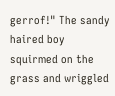gerrof!" The sandy haired boy squirmed on the grass and wriggled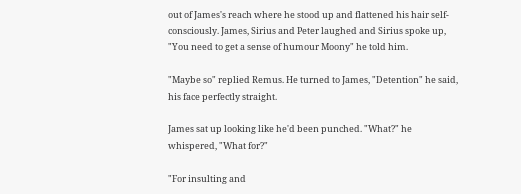out of James's reach where he stood up and flattened his hair self-consciously. James, Sirius and Peter laughed and Sirius spoke up, "You need to get a sense of humour Moony" he told him.

"Maybe so" replied Remus. He turned to James, "Detention" he said, his face perfectly straight.

James sat up looking like he'd been punched. "What?" he whispered, "What for?"

"For insulting and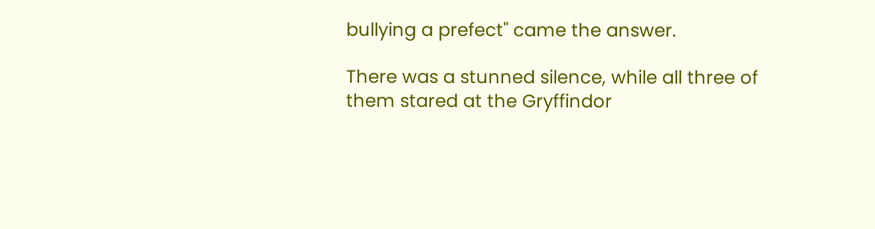bullying a prefect" came the answer.

There was a stunned silence, while all three of them stared at the Gryffindor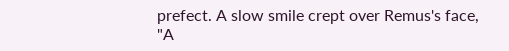prefect. A slow smile crept over Remus's face, "A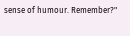sense of humour. Remember?"